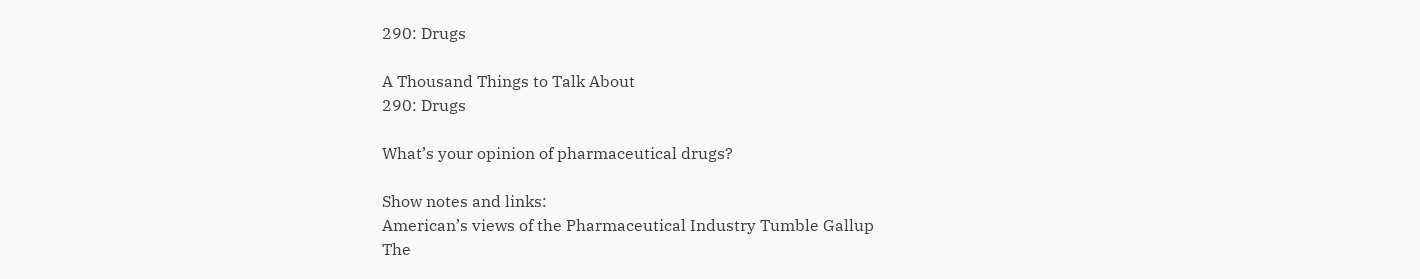290: Drugs

A Thousand Things to Talk About
290: Drugs

What’s your opinion of pharmaceutical drugs?

Show notes and links:
American’s views of the Pharmaceutical Industry Tumble Gallup
The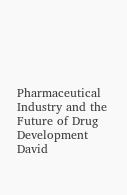Pharmaceutical Industry and the Future of Drug Development David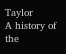Taylor
A history of the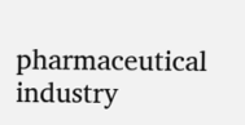pharmaceutical industry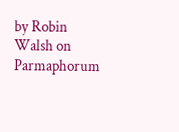by Robin Walsh on Parmaphorum